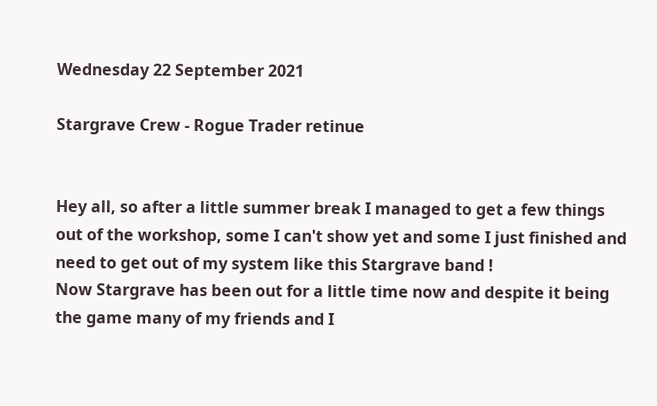Wednesday 22 September 2021

Stargrave Crew - Rogue Trader retinue


Hey all, so after a little summer break I managed to get a few things out of the workshop, some I can't show yet and some I just finished and need to get out of my system like this Stargrave band !
Now Stargrave has been out for a little time now and despite it being the game many of my friends and I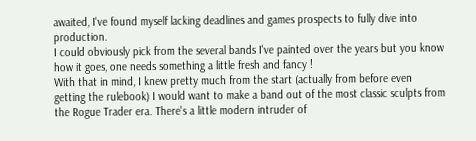awaited, I've found myself lacking deadlines and games prospects to fully dive into production.
I could obviously pick from the several bands I've painted over the years but you know how it goes, one needs something a little fresh and fancy !
With that in mind, I knew pretty much from the start (actually from before even getting the rulebook) I would want to make a band out of the most classic sculpts from the Rogue Trader era. There's a little modern intruder of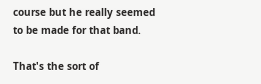course but he really seemed to be made for that band.

That's the sort of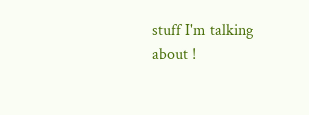stuff I'm talking about !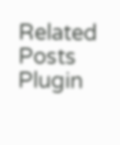Related Posts Plugin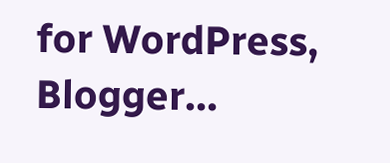for WordPress, Blogger...